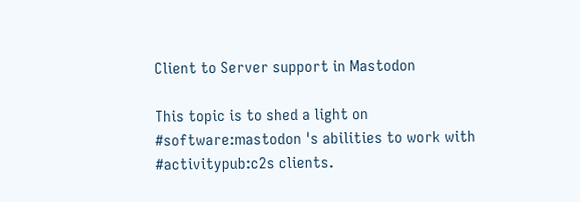Client to Server support in Mastodon

This topic is to shed a light on #software:mastodon 's abilities to work with #activitypub:c2s clients.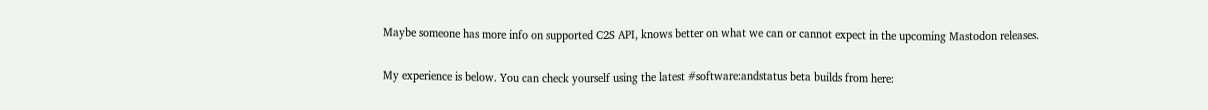Maybe someone has more info on supported C2S API, knows better on what we can or cannot expect in the upcoming Mastodon releases.

My experience is below. You can check yourself using the latest #software:andstatus beta builds from here: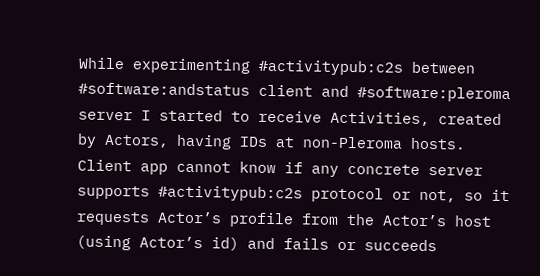While experimenting #activitypub:c2s between #software:andstatus client and #software:pleroma server I started to receive Activities, created by Actors, having IDs at non-Pleroma hosts.
Client app cannot know if any concrete server supports #activitypub:c2s protocol or not, so it requests Actor’s profile from the Actor’s host (using Actor’s id) and fails or succeeds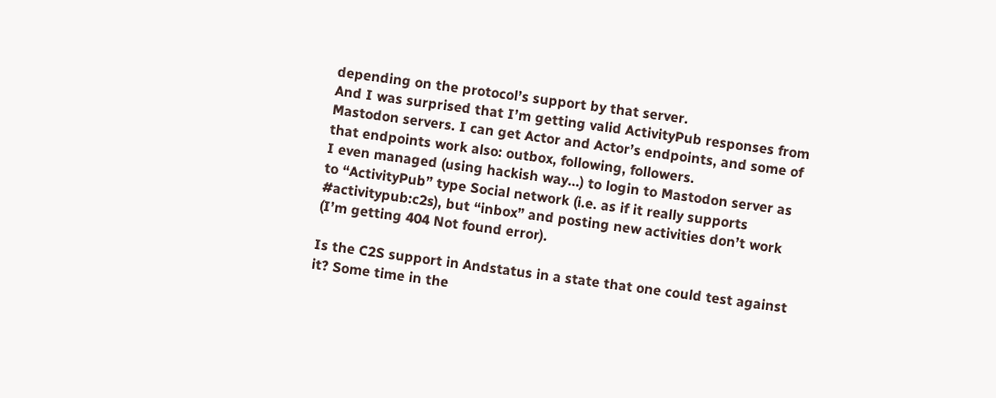depending on the protocol’s support by that server.
And I was surprised that I’m getting valid ActivityPub responses from Mastodon servers. I can get Actor and Actor’s endpoints, and some of that endpoints work also: outbox, following, followers.
I even managed (using hackish way…) to login to Mastodon server as to “ActivityPub” type Social network (i.e. as if it really supports #activitypub:c2s), but “inbox” and posting new activities don’t work (I’m getting 404 Not found error).

Is the C2S support in Andstatus in a state that one could test against it? Some time in the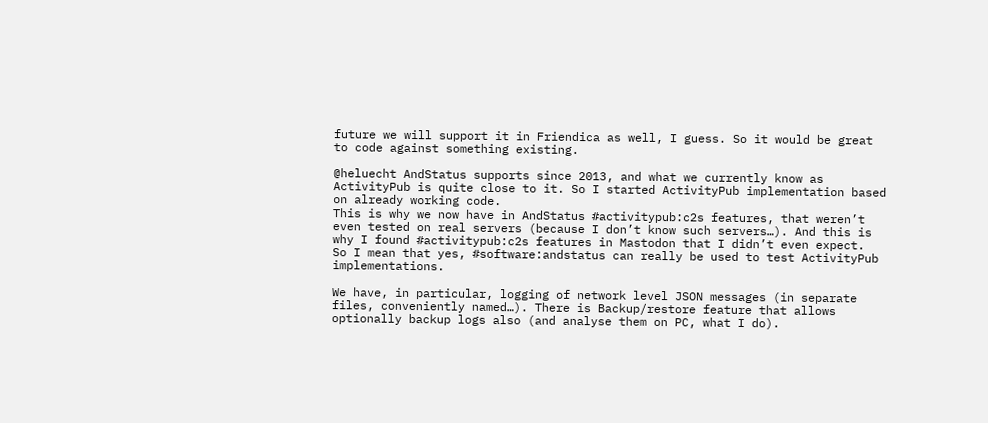future we will support it in Friendica as well, I guess. So it would be great to code against something existing.

@heluecht AndStatus supports since 2013, and what we currently know as ActivityPub is quite close to it. So I started ActivityPub implementation based on already working code.
This is why we now have in AndStatus #activitypub:c2s features, that weren’t even tested on real servers (because I don’t know such servers…). And this is why I found #activitypub:c2s features in Mastodon that I didn’t even expect.
So I mean that yes, #software:andstatus can really be used to test ActivityPub implementations.

We have, in particular, logging of network level JSON messages (in separate files, conveniently named…). There is Backup/restore feature that allows optionally backup logs also (and analyse them on PC, what I do).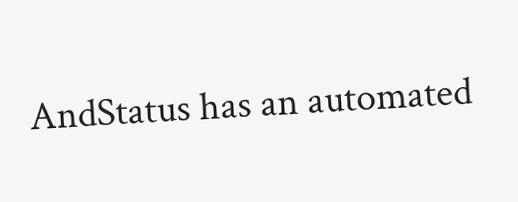AndStatus has an automated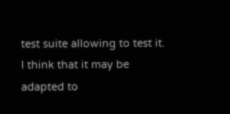test suite allowing to test it. I think that it may be adapted to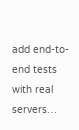add end-to-end tests with real servers…